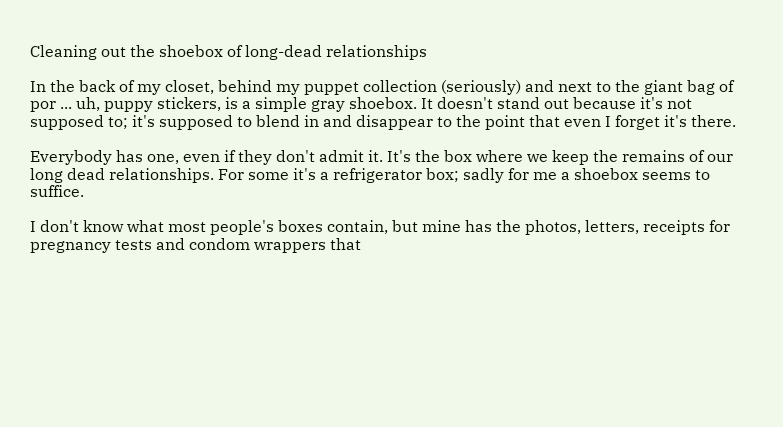Cleaning out the shoebox of long-dead relationships

In the back of my closet, behind my puppet collection (seriously) and next to the giant bag of por ... uh, puppy stickers, is a simple gray shoebox. It doesn't stand out because it's not supposed to; it's supposed to blend in and disappear to the point that even I forget it's there.

Everybody has one, even if they don't admit it. It's the box where we keep the remains of our long dead relationships. For some it's a refrigerator box; sadly for me a shoebox seems to suffice.

I don't know what most people's boxes contain, but mine has the photos, letters, receipts for pregnancy tests and condom wrappers that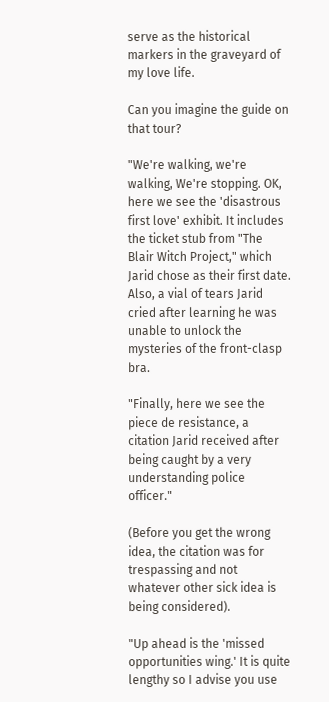serve as the historical markers in the graveyard of my love life.

Can you imagine the guide on that tour?

"We're walking, we're walking, We're stopping. OK, here we see the 'disastrous first love' exhibit. It includes the ticket stub from "The Blair Witch Project," which Jarid chose as their first date. Also, a vial of tears Jarid cried after learning he was unable to unlock the mysteries of the front-clasp bra.

"Finally, here we see the piece de resistance, a citation Jarid received after being caught by a very understanding police officer."

(Before you get the wrong idea, the citation was for trespassing and not whatever other sick idea is being considered).

"Up ahead is the 'missed opportunities wing.' It is quite lengthy so I advise you use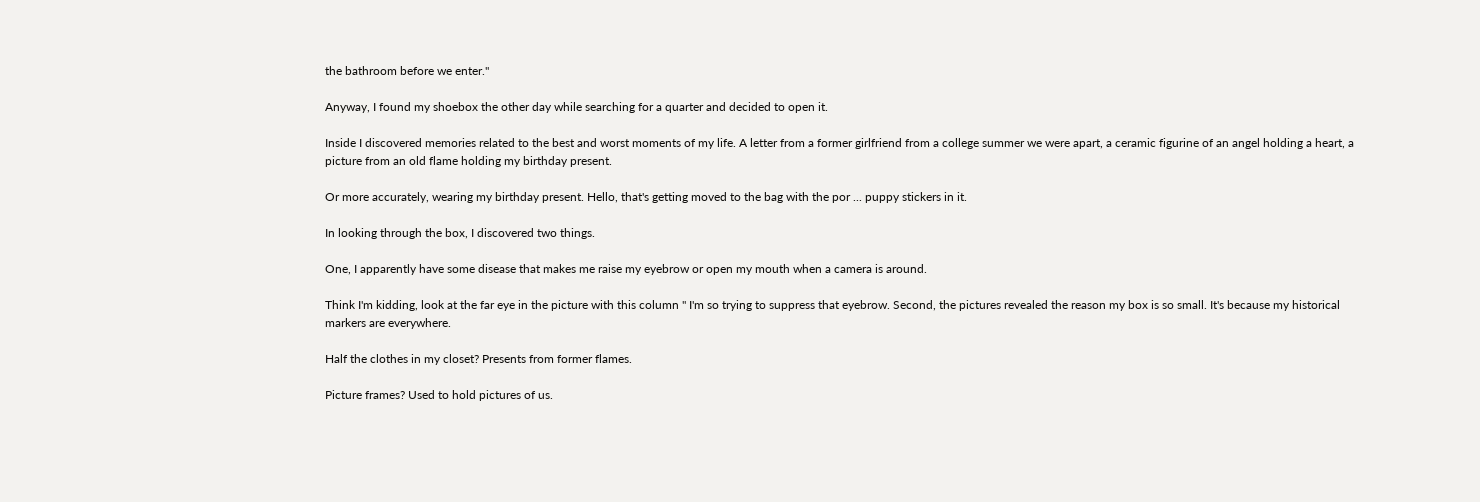the bathroom before we enter."

Anyway, I found my shoebox the other day while searching for a quarter and decided to open it.

Inside I discovered memories related to the best and worst moments of my life. A letter from a former girlfriend from a college summer we were apart, a ceramic figurine of an angel holding a heart, a picture from an old flame holding my birthday present.

Or more accurately, wearing my birthday present. Hello, that's getting moved to the bag with the por ... puppy stickers in it.

In looking through the box, I discovered two things.

One, I apparently have some disease that makes me raise my eyebrow or open my mouth when a camera is around.

Think I'm kidding, look at the far eye in the picture with this column " I'm so trying to suppress that eyebrow. Second, the pictures revealed the reason my box is so small. It's because my historical markers are everywhere.

Half the clothes in my closet? Presents from former flames.

Picture frames? Used to hold pictures of us.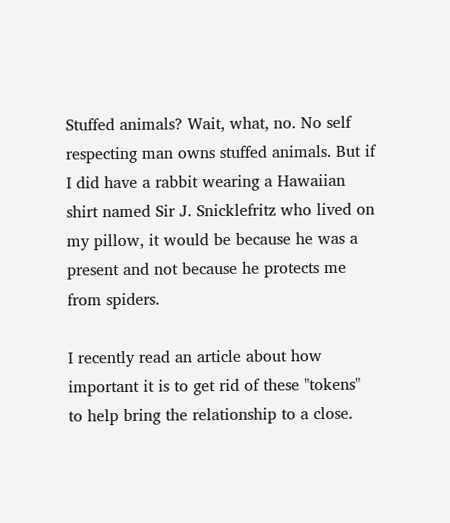Stuffed animals? Wait, what, no. No self respecting man owns stuffed animals. But if I did have a rabbit wearing a Hawaiian shirt named Sir J. Snicklefritz who lived on my pillow, it would be because he was a present and not because he protects me from spiders.

I recently read an article about how important it is to get rid of these "tokens" to help bring the relationship to a close.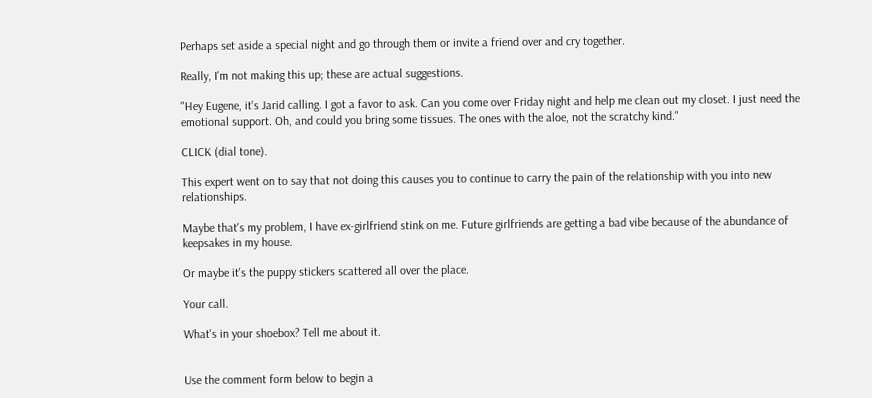Perhaps set aside a special night and go through them or invite a friend over and cry together.

Really, I'm not making this up; these are actual suggestions.

"Hey Eugene, it's Jarid calling. I got a favor to ask. Can you come over Friday night and help me clean out my closet. I just need the emotional support. Oh, and could you bring some tissues. The ones with the aloe, not the scratchy kind."

CLICK (dial tone).

This expert went on to say that not doing this causes you to continue to carry the pain of the relationship with you into new relationships.

Maybe that's my problem, I have ex-girlfriend stink on me. Future girlfriends are getting a bad vibe because of the abundance of keepsakes in my house.

Or maybe it's the puppy stickers scattered all over the place.

Your call.

What's in your shoebox? Tell me about it.


Use the comment form below to begin a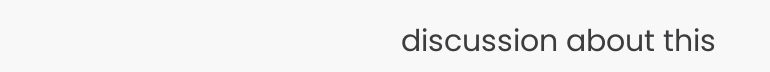discussion about this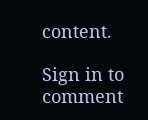content.

Sign in to comment